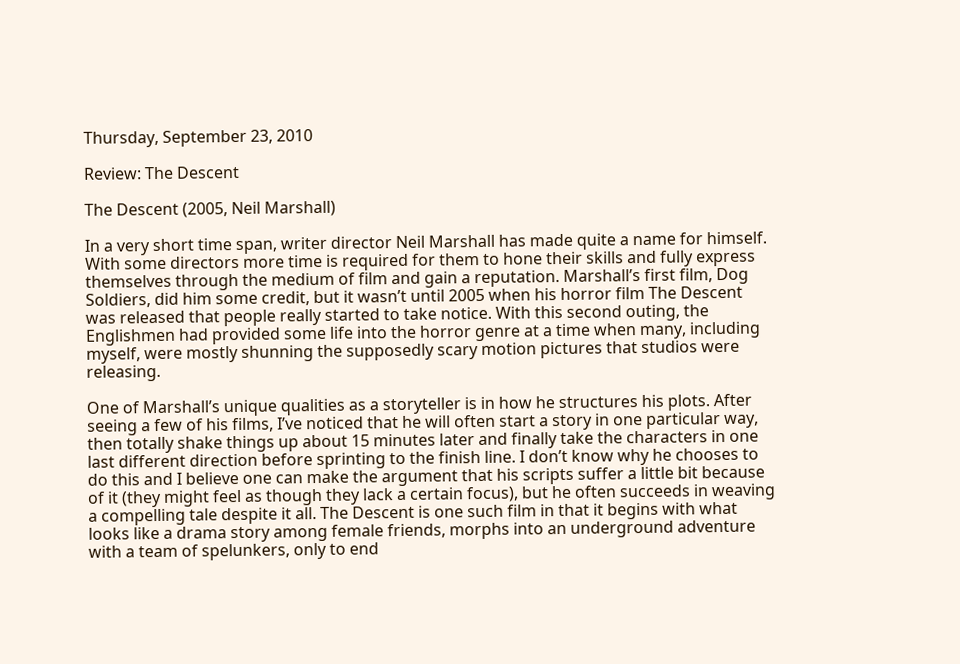Thursday, September 23, 2010

Review: The Descent

The Descent (2005, Neil Marshall)

In a very short time span, writer director Neil Marshall has made quite a name for himself. With some directors more time is required for them to hone their skills and fully express themselves through the medium of film and gain a reputation. Marshall’s first film, Dog Soldiers, did him some credit, but it wasn’t until 2005 when his horror film The Descent was released that people really started to take notice. With this second outing, the Englishmen had provided some life into the horror genre at a time when many, including myself, were mostly shunning the supposedly scary motion pictures that studios were releasing.

One of Marshall’s unique qualities as a storyteller is in how he structures his plots. After seeing a few of his films, I’ve noticed that he will often start a story in one particular way, then totally shake things up about 15 minutes later and finally take the characters in one last different direction before sprinting to the finish line. I don’t know why he chooses to do this and I believe one can make the argument that his scripts suffer a little bit because of it (they might feel as though they lack a certain focus), but he often succeeds in weaving a compelling tale despite it all. The Descent is one such film in that it begins with what looks like a drama story among female friends, morphs into an underground adventure with a team of spelunkers, only to end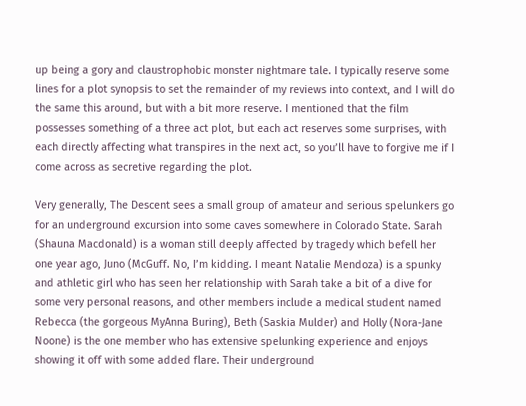up being a gory and claustrophobic monster nightmare tale. I typically reserve some lines for a plot synopsis to set the remainder of my reviews into context, and I will do the same this around, but with a bit more reserve. I mentioned that the film possesses something of a three act plot, but each act reserves some surprises, with each directly affecting what transpires in the next act, so you’ll have to forgive me if I come across as secretive regarding the plot.

Very generally, The Descent sees a small group of amateur and serious spelunkers go for an underground excursion into some caves somewhere in Colorado State. Sarah (Shauna Macdonald) is a woman still deeply affected by tragedy which befell her one year ago, Juno (McGuff. No, I’m kidding. I meant Natalie Mendoza) is a spunky and athletic girl who has seen her relationship with Sarah take a bit of a dive for some very personal reasons, and other members include a medical student named Rebecca (the gorgeous MyAnna Buring), Beth (Saskia Mulder) and Holly (Nora-Jane Noone) is the one member who has extensive spelunking experience and enjoys showing it off with some added flare. Their underground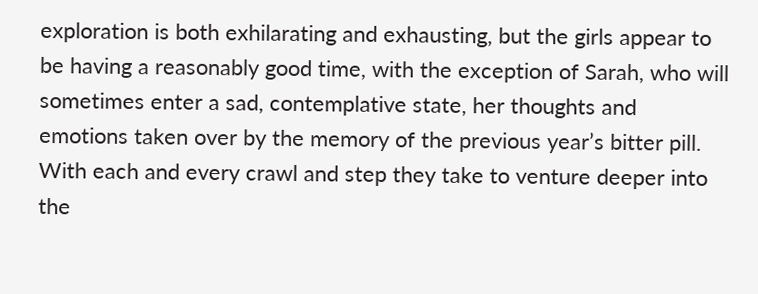exploration is both exhilarating and exhausting, but the girls appear to be having a reasonably good time, with the exception of Sarah, who will sometimes enter a sad, contemplative state, her thoughts and emotions taken over by the memory of the previous year’s bitter pill. With each and every crawl and step they take to venture deeper into the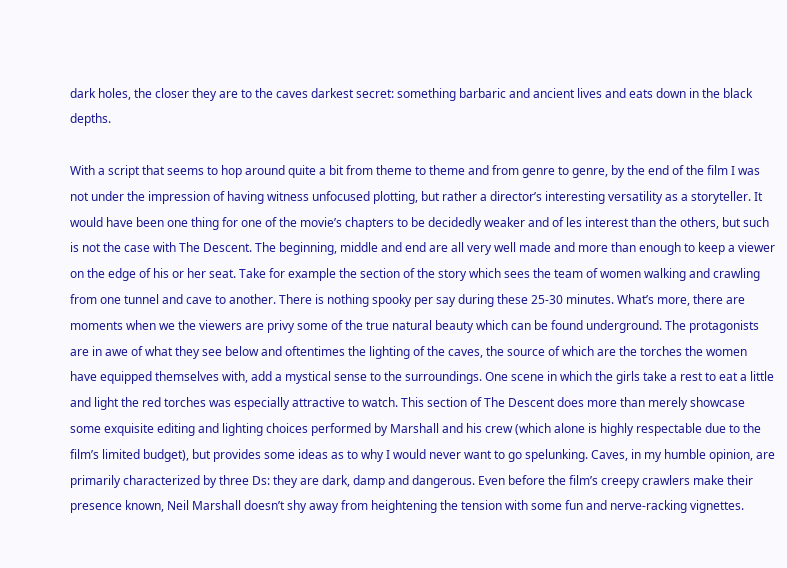dark holes, the closer they are to the caves darkest secret: something barbaric and ancient lives and eats down in the black depths.

With a script that seems to hop around quite a bit from theme to theme and from genre to genre, by the end of the film I was not under the impression of having witness unfocused plotting, but rather a director’s interesting versatility as a storyteller. It would have been one thing for one of the movie’s chapters to be decidedly weaker and of les interest than the others, but such is not the case with The Descent. The beginning, middle and end are all very well made and more than enough to keep a viewer on the edge of his or her seat. Take for example the section of the story which sees the team of women walking and crawling from one tunnel and cave to another. There is nothing spooky per say during these 25-30 minutes. What’s more, there are moments when we the viewers are privy some of the true natural beauty which can be found underground. The protagonists are in awe of what they see below and oftentimes the lighting of the caves, the source of which are the torches the women have equipped themselves with, add a mystical sense to the surroundings. One scene in which the girls take a rest to eat a little and light the red torches was especially attractive to watch. This section of The Descent does more than merely showcase some exquisite editing and lighting choices performed by Marshall and his crew (which alone is highly respectable due to the film’s limited budget), but provides some ideas as to why I would never want to go spelunking. Caves, in my humble opinion, are primarily characterized by three Ds: they are dark, damp and dangerous. Even before the film’s creepy crawlers make their presence known, Neil Marshall doesn’t shy away from heightening the tension with some fun and nerve-racking vignettes.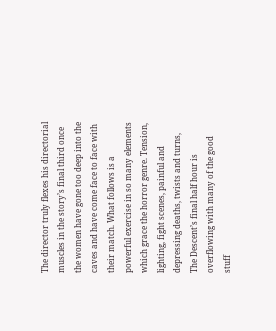The director truly flexes his directorial muscles in the story’s final third once the women have gone too deep into the caves and have come face to face with their match. What follows is a powerful exercise in so many elements which grace the horror genre. Tension, lighting, fight scenes, painful and depressing deaths, twists and turns, The Descent’s final half hour is overflowing with many of the good stuff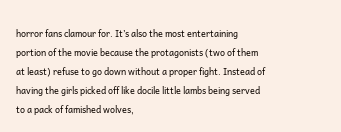horror fans clamour for. It’s also the most entertaining portion of the movie because the protagonists (two of them at least) refuse to go down without a proper fight. Instead of having the girls picked off like docile little lambs being served to a pack of famished wolves,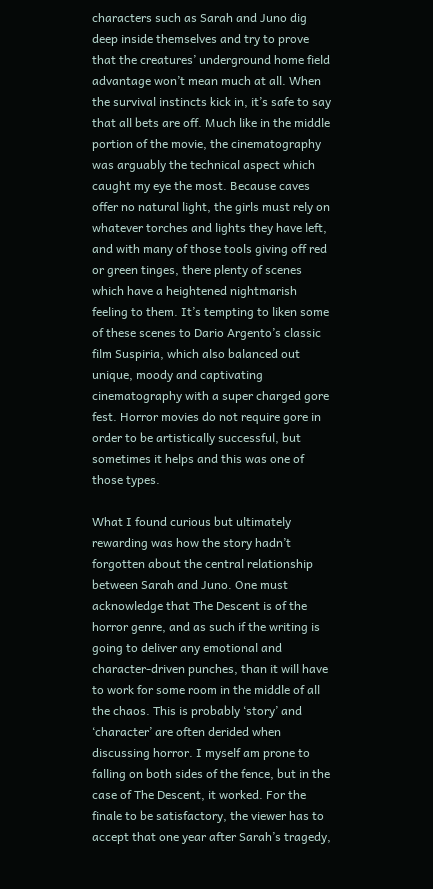characters such as Sarah and Juno dig deep inside themselves and try to prove that the creatures’ underground home field advantage won’t mean much at all. When the survival instincts kick in, it’s safe to say that all bets are off. Much like in the middle portion of the movie, the cinematography was arguably the technical aspect which caught my eye the most. Because caves offer no natural light, the girls must rely on whatever torches and lights they have left, and with many of those tools giving off red or green tinges, there plenty of scenes which have a heightened nightmarish feeling to them. It’s tempting to liken some of these scenes to Dario Argento’s classic film Suspiria, which also balanced out unique, moody and captivating cinematography with a super charged gore fest. Horror movies do not require gore in order to be artistically successful, but sometimes it helps and this was one of those types.

What I found curious but ultimately rewarding was how the story hadn’t forgotten about the central relationship between Sarah and Juno. One must acknowledge that The Descent is of the horror genre, and as such if the writing is going to deliver any emotional and character-driven punches, than it will have to work for some room in the middle of all the chaos. This is probably ‘story’ and ‘character’ are often derided when discussing horror. I myself am prone to falling on both sides of the fence, but in the case of The Descent, it worked. For the finale to be satisfactory, the viewer has to accept that one year after Sarah’s tragedy,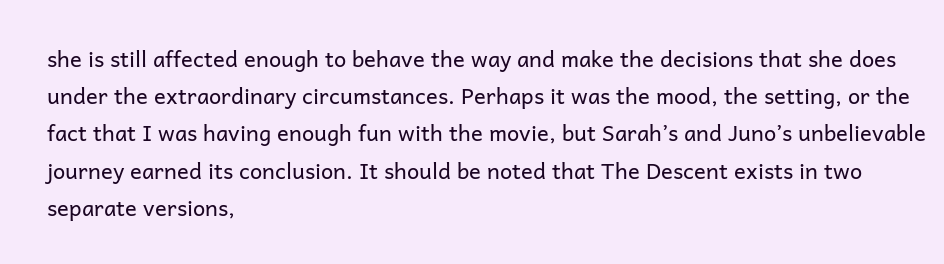she is still affected enough to behave the way and make the decisions that she does under the extraordinary circumstances. Perhaps it was the mood, the setting, or the fact that I was having enough fun with the movie, but Sarah’s and Juno’s unbelievable journey earned its conclusion. It should be noted that The Descent exists in two separate versions,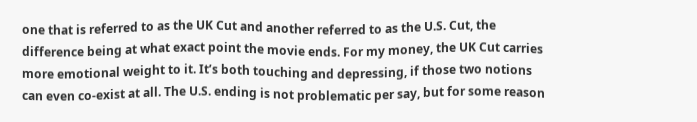one that is referred to as the UK Cut and another referred to as the U.S. Cut, the difference being at what exact point the movie ends. For my money, the UK Cut carries more emotional weight to it. It’s both touching and depressing, if those two notions can even co-exist at all. The U.S. ending is not problematic per say, but for some reason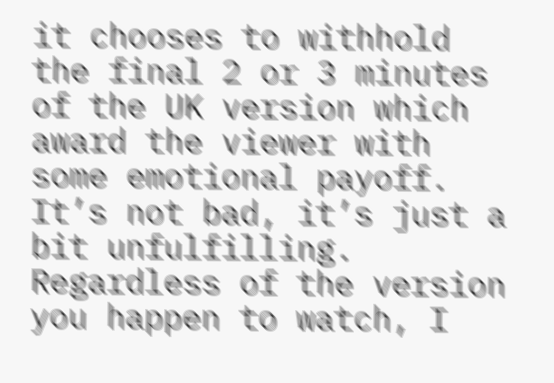it chooses to withhold the final 2 or 3 minutes of the UK version which award the viewer with some emotional payoff. It’s not bad, it’s just a bit unfulfilling. Regardless of the version you happen to watch, I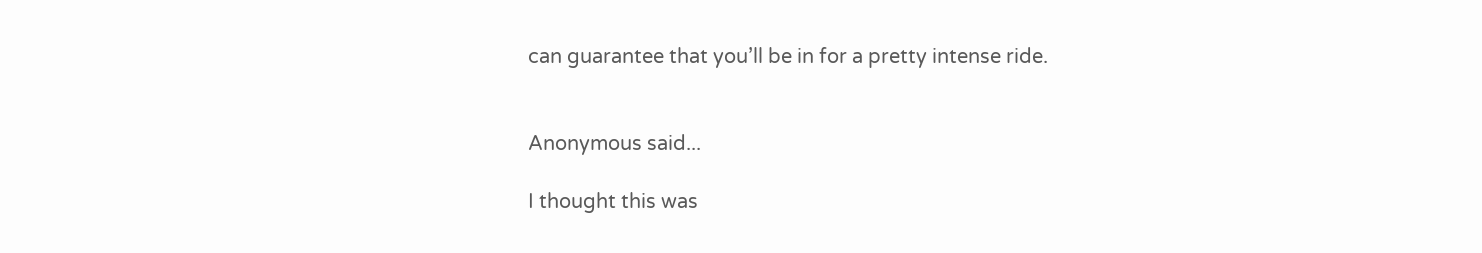can guarantee that you’ll be in for a pretty intense ride.


Anonymous said...

I thought this was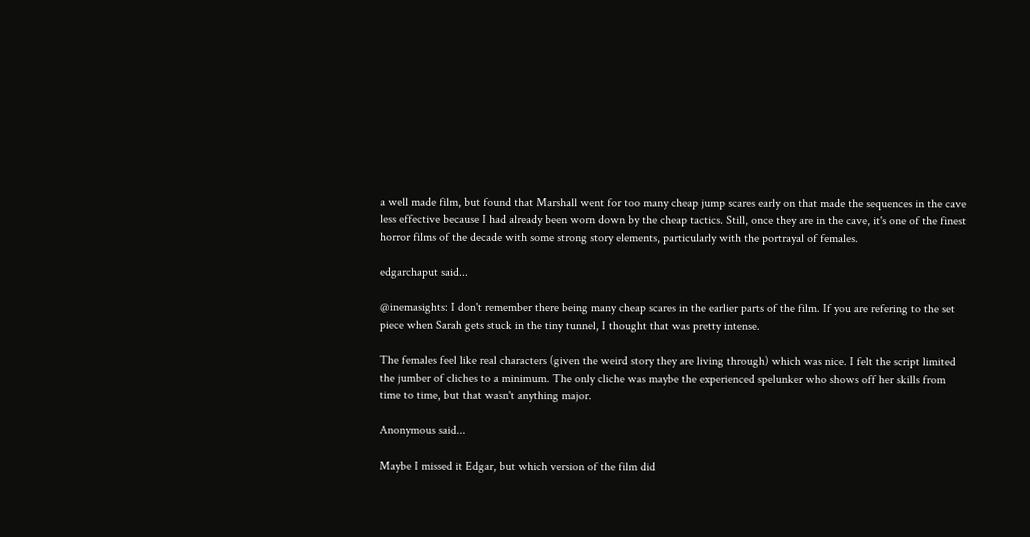a well made film, but found that Marshall went for too many cheap jump scares early on that made the sequences in the cave less effective because I had already been worn down by the cheap tactics. Still, once they are in the cave, it's one of the finest horror films of the decade with some strong story elements, particularly with the portrayal of females.

edgarchaput said...

@inemasights: I don't remember there being many cheap scares in the earlier parts of the film. If you are refering to the set piece when Sarah gets stuck in the tiny tunnel, I thought that was pretty intense.

The females feel like real characters (given the weird story they are living through) which was nice. I felt the script limited the jumber of cliches to a minimum. The only cliche was maybe the experienced spelunker who shows off her skills from time to time, but that wasn't anything major.

Anonymous said...

Maybe I missed it Edgar, but which version of the film did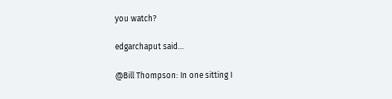you watch?

edgarchaput said...

@Bill Thompson: In one sitting I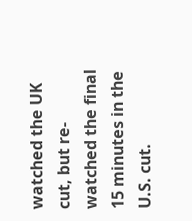watched the UK cut, but re-watched the final 15 minutes in the U.S. cut.